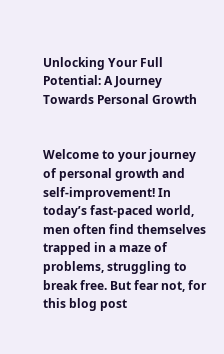Unlocking Your Full Potential: A Journey Towards Personal Growth


Welcome to your journey of personal growth and self-improvement! In today’s fast-paced world, men often find themselves trapped in a maze of problems, struggling to break free. But fear not, for this blog post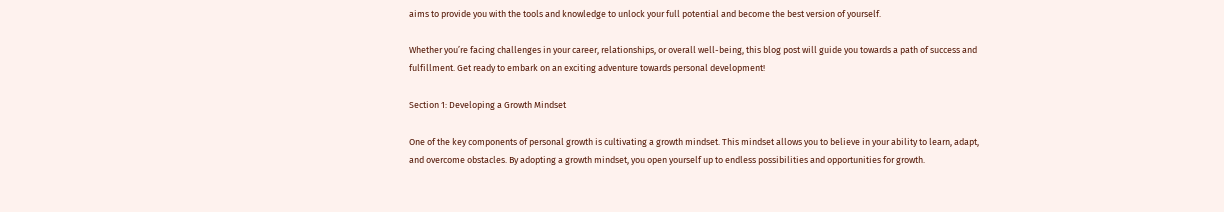aims to provide you with the tools and knowledge to unlock your full potential and become the best version of yourself.

Whether you’re facing challenges in your career, relationships, or overall well-being, this blog post will guide you towards a path of success and fulfillment. Get ready to embark on an exciting adventure towards personal development!

Section 1: Developing a Growth Mindset

One of the key components of personal growth is cultivating a growth mindset. This mindset allows you to believe in your ability to learn, adapt, and overcome obstacles. By adopting a growth mindset, you open yourself up to endless possibilities and opportunities for growth.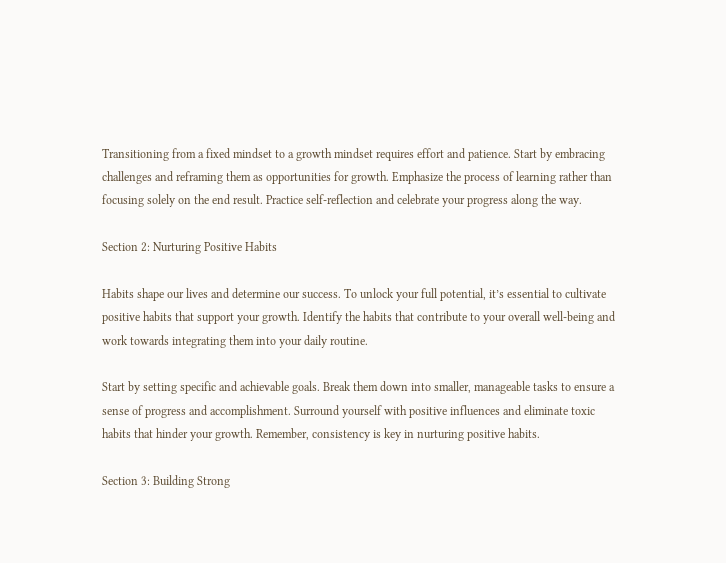Transitioning from a fixed mindset to a growth mindset requires effort and patience. Start by embracing challenges and reframing them as opportunities for growth. Emphasize the process of learning rather than focusing solely on the end result. Practice self-reflection and celebrate your progress along the way.

Section 2: Nurturing Positive Habits

Habits shape our lives and determine our success. To unlock your full potential, it’s essential to cultivate positive habits that support your growth. Identify the habits that contribute to your overall well-being and work towards integrating them into your daily routine.

Start by setting specific and achievable goals. Break them down into smaller, manageable tasks to ensure a sense of progress and accomplishment. Surround yourself with positive influences and eliminate toxic habits that hinder your growth. Remember, consistency is key in nurturing positive habits.

Section 3: Building Strong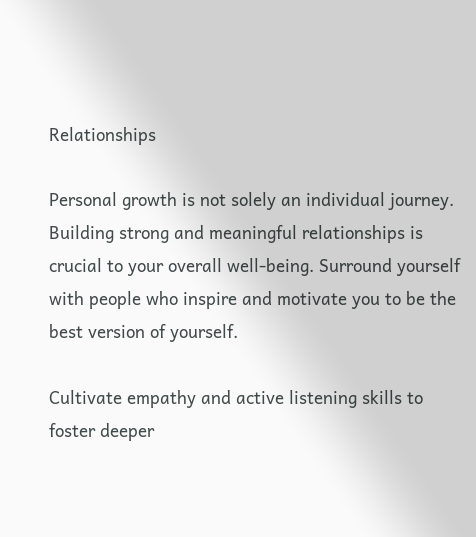Relationships

Personal growth is not solely an individual journey. Building strong and meaningful relationships is crucial to your overall well-being. Surround yourself with people who inspire and motivate you to be the best version of yourself.

Cultivate empathy and active listening skills to foster deeper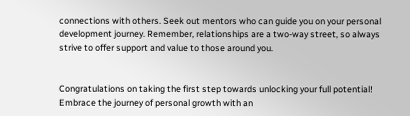connections with others. Seek out mentors who can guide you on your personal development journey. Remember, relationships are a two-way street, so always strive to offer support and value to those around you.


Congratulations on taking the first step towards unlocking your full potential! Embrace the journey of personal growth with an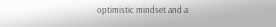optimistic mindset and a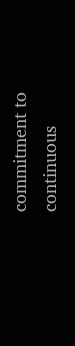commitment to continuous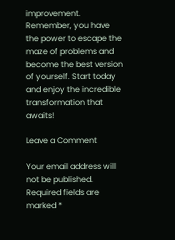improvement. Remember, you have the power to escape the maze of problems and become the best version of yourself. Start today and enjoy the incredible transformation that awaits!

Leave a Comment

Your email address will not be published. Required fields are marked *